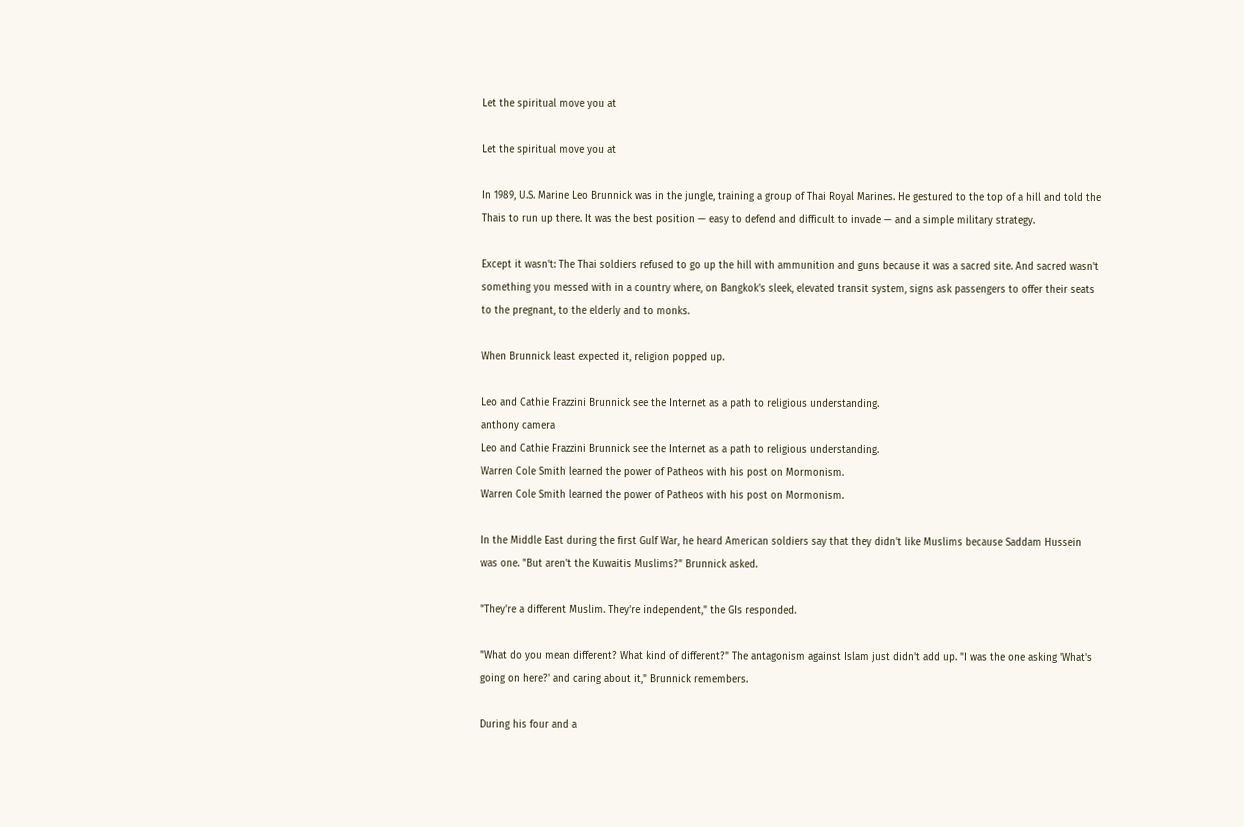Let the spiritual move you at

Let the spiritual move you at

In 1989, U.S. Marine Leo Brunnick was in the jungle, training a group of Thai Royal Marines. He gestured to the top of a hill and told the Thais to run up there. It was the best position — easy to defend and difficult to invade — and a simple military strategy.

Except it wasn't: The Thai soldiers refused to go up the hill with ammunition and guns because it was a sacred site. And sacred wasn't something you messed with in a country where, on Bangkok's sleek, elevated transit system, signs ask passengers to offer their seats to the pregnant, to the elderly and to monks.

When Brunnick least expected it, religion popped up.

Leo and Cathie Frazzini Brunnick see the Internet as a path to religious understanding.
anthony camera
Leo and Cathie Frazzini Brunnick see the Internet as a path to religious understanding.
Warren Cole Smith learned the power of Patheos with his post on Mormonism.
Warren Cole Smith learned the power of Patheos with his post on Mormonism.

In the Middle East during the first Gulf War, he heard American soldiers say that they didn't like Muslims because Saddam Hussein was one. "But aren't the Kuwaitis Muslims?" Brunnick asked.

"They're a different Muslim. They're independent," the GIs responded.

"What do you mean different? What kind of different?" The antagonism against Islam just didn't add up. "I was the one asking 'What's going on here?' and caring about it," Brunnick remembers.

During his four and a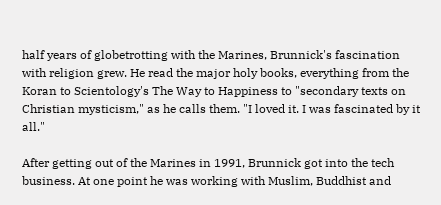half years of globetrotting with the Marines, Brunnick's fascination with religion grew. He read the major holy books, everything from the Koran to Scientology's The Way to Happiness to "secondary texts on Christian mysticism," as he calls them. "I loved it. I was fascinated by it all."

After getting out of the Marines in 1991, Brunnick got into the tech business. At one point he was working with Muslim, Buddhist and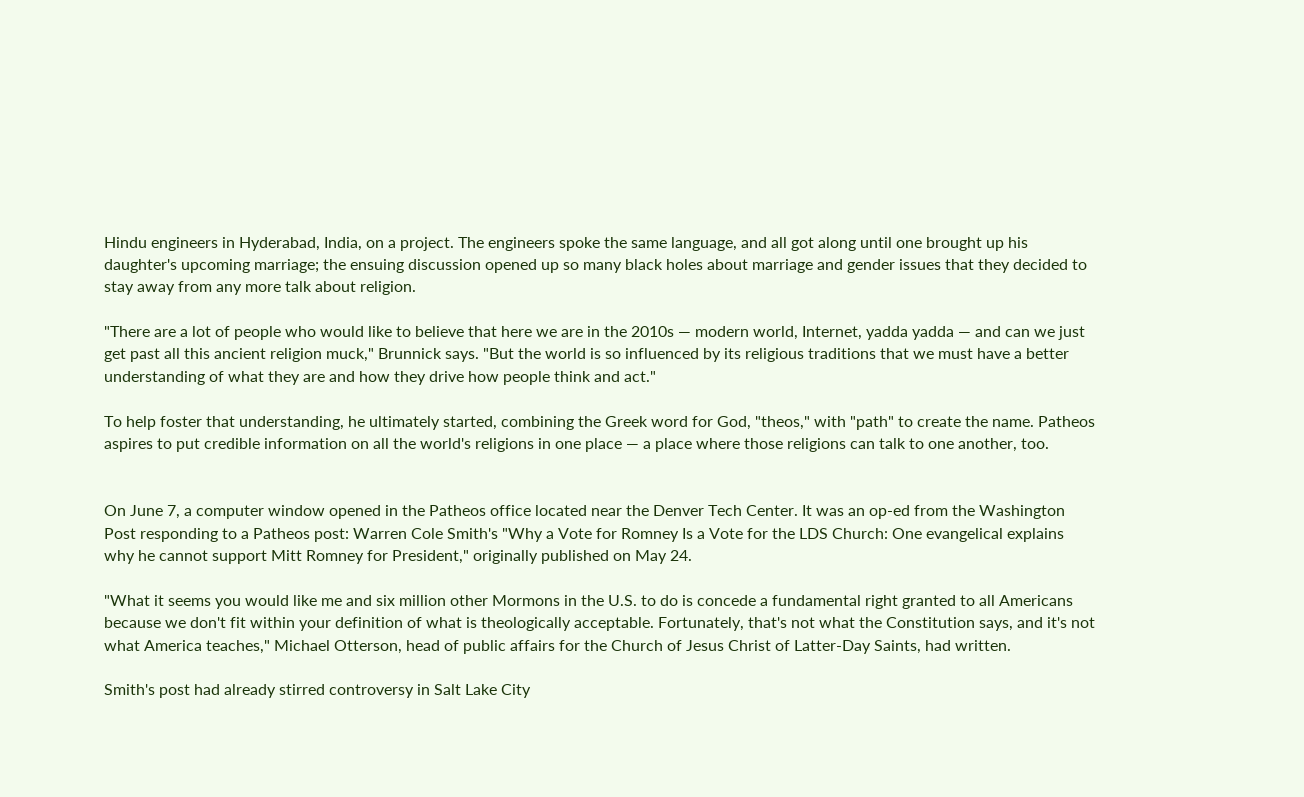Hindu engineers in Hyderabad, India, on a project. The engineers spoke the same language, and all got along until one brought up his daughter's upcoming marriage; the ensuing discussion opened up so many black holes about marriage and gender issues that they decided to stay away from any more talk about religion.

"There are a lot of people who would like to believe that here we are in the 2010s — modern world, Internet, yadda yadda — and can we just get past all this ancient religion muck," Brunnick says. "But the world is so influenced by its religious traditions that we must have a better understanding of what they are and how they drive how people think and act."

To help foster that understanding, he ultimately started, combining the Greek word for God, "theos," with "path" to create the name. Patheos aspires to put credible information on all the world's religions in one place — a place where those religions can talk to one another, too.


On June 7, a computer window opened in the Patheos office located near the Denver Tech Center. It was an op-ed from the Washington Post responding to a Patheos post: Warren Cole Smith's "Why a Vote for Romney Is a Vote for the LDS Church: One evangelical explains why he cannot support Mitt Romney for President," originally published on May 24.

"What it seems you would like me and six million other Mormons in the U.S. to do is concede a fundamental right granted to all Americans because we don't fit within your definition of what is theologically acceptable. Fortunately, that's not what the Constitution says, and it's not what America teaches," Michael Otterson, head of public affairs for the Church of Jesus Christ of Latter-Day Saints, had written.

Smith's post had already stirred controversy in Salt Lake City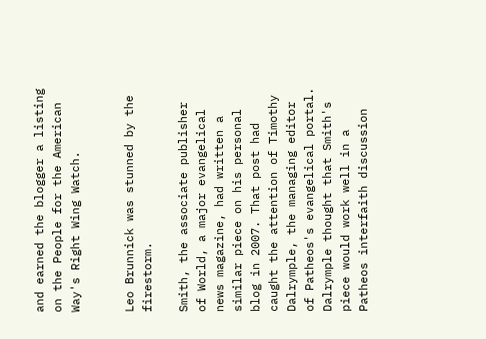and earned the blogger a listing on the People for the American Way's Right Wing Watch.


Leo Brunnick was stunned by the firestorm.

Smith, the associate publisher of World, a major evangelical news magazine, had written a similar piece on his personal blog in 2007. That post had caught the attention of Timothy Dalrymple, the managing editor of Patheos's evangelical portal. Dalrymple thought that Smith's piece would work well in a Patheos interfaith discussion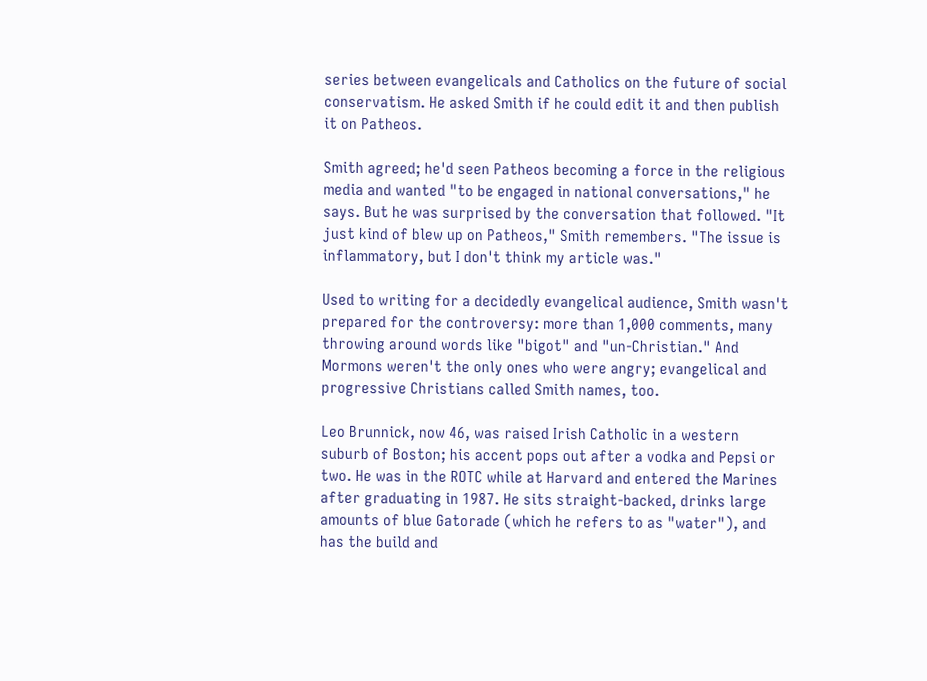series between evangelicals and Catholics on the future of social conservatism. He asked Smith if he could edit it and then publish it on Patheos.

Smith agreed; he'd seen Patheos becoming a force in the religious media and wanted "to be engaged in national conversations," he says. But he was surprised by the conversation that followed. "It just kind of blew up on Patheos," Smith remembers. "The issue is inflammatory, but I don't think my article was."

Used to writing for a decidedly evangelical audience, Smith wasn't prepared for the controversy: more than 1,000 comments, many throwing around words like "bigot" and "un-Christian." And Mormons weren't the only ones who were angry; evangelical and progressive Christians called Smith names, too.

Leo Brunnick, now 46, was raised Irish Catholic in a western suburb of Boston; his accent pops out after a vodka and Pepsi or two. He was in the ROTC while at Harvard and entered the Marines after graduating in 1987. He sits straight-backed, drinks large amounts of blue Gatorade (which he refers to as "water"), and has the build and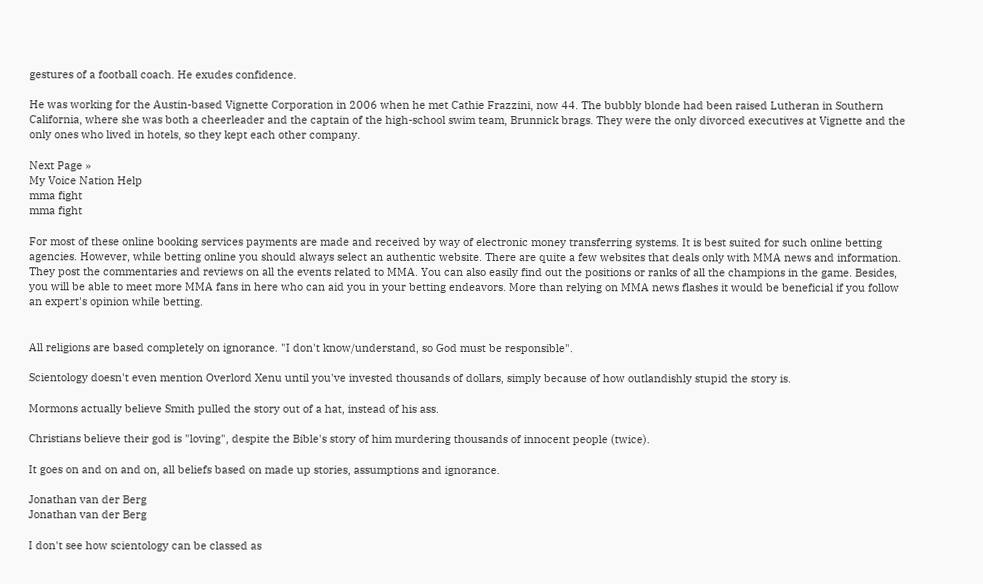gestures of a football coach. He exudes confidence.

He was working for the Austin-based Vignette Corporation in 2006 when he met Cathie Frazzini, now 44. The bubbly blonde had been raised Lutheran in Southern California, where she was both a cheerleader and the captain of the high-school swim team, Brunnick brags. They were the only divorced executives at Vignette and the only ones who lived in hotels, so they kept each other company.

Next Page »
My Voice Nation Help
mma fight
mma fight

For most of these online booking services payments are made and received by way of electronic money transferring systems. It is best suited for such online betting agencies. However, while betting online you should always select an authentic website. There are quite a few websites that deals only with MMA news and information. They post the commentaries and reviews on all the events related to MMA. You can also easily find out the positions or ranks of all the champions in the game. Besides, you will be able to meet more MMA fans in here who can aid you in your betting endeavors. More than relying on MMA news flashes it would be beneficial if you follow an expert's opinion while betting.


All religions are based completely on ignorance. "I don't know/understand, so God must be responsible".

Scientology doesn't even mention Overlord Xenu until you've invested thousands of dollars, simply because of how outlandishly stupid the story is.

Mormons actually believe Smith pulled the story out of a hat, instead of his ass.

Christians believe their god is "loving", despite the Bible's story of him murdering thousands of innocent people (twice).

It goes on and on and on, all beliefs based on made up stories, assumptions and ignorance.

Jonathan van der Berg
Jonathan van der Berg

I don't see how scientology can be classed as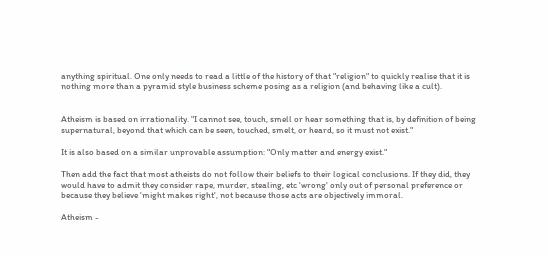anything spiritual. One only needs to read a little of the history of that "religion" to quickly realise that it is nothing more than a pyramid style business scheme posing as a religion (and behaving like a cult).


Atheism is based on irrationality. "I cannot see, touch, smell or hear something that is, by definition of being supernatural, beyond that which can be seen, touched, smelt, or heard, so it must not exist."

It is also based on a similar unprovable assumption: "Only matter and energy exist."

Then add the fact that most atheists do not follow their beliefs to their logical conclusions. If they did, they would have to admit they consider rape, murder, stealing, etc 'wrong' only out of personal preference or because they believe 'might makes right', not because those acts are objectively immoral.

Atheism -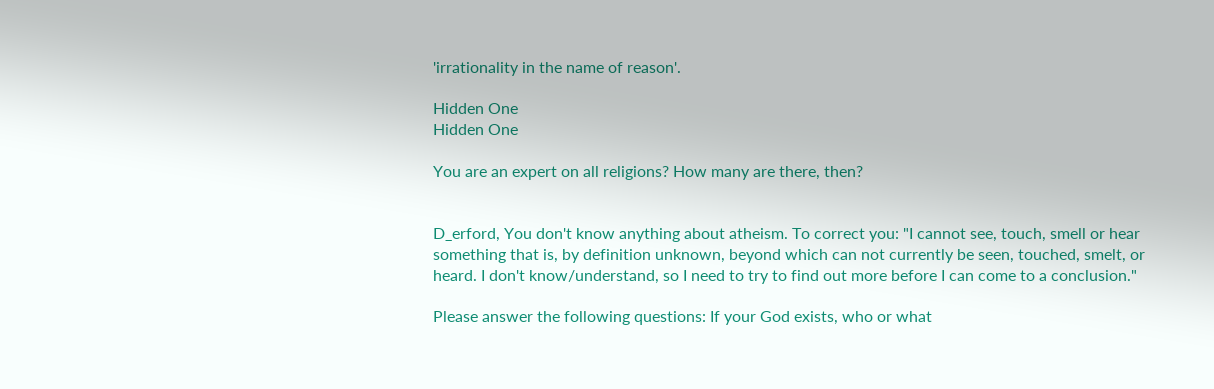'irrationality in the name of reason'.

Hidden One
Hidden One

You are an expert on all religions? How many are there, then?


D_erford, You don't know anything about atheism. To correct you: "I cannot see, touch, smell or hear something that is, by definition unknown, beyond which can not currently be seen, touched, smelt, or heard. I don't know/understand, so I need to try to find out more before I can come to a conclusion."

Please answer the following questions: If your God exists, who or what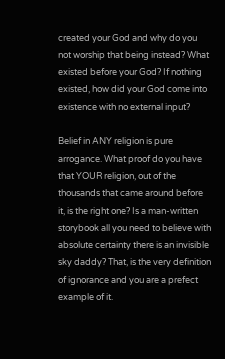created your God and why do you not worship that being instead? What existed before your God? If nothing existed, how did your God come into existence with no external input?

Belief in ANY religion is pure arrogance. What proof do you have that YOUR religion, out of the thousands that came around before it, is the right one? Is a man-written storybook all you need to believe with absolute certainty there is an invisible sky daddy? That, is the very definition of ignorance and you are a prefect example of it.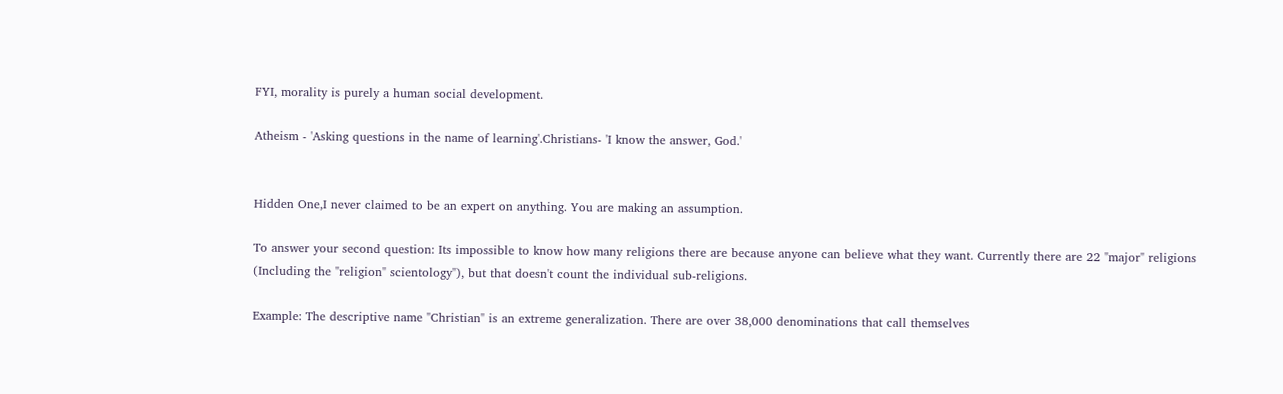FYI, morality is purely a human social development.

Atheism - 'Asking questions in the name of learning'.Christians- 'I know the answer, God.'


Hidden One,I never claimed to be an expert on anything. You are making an assumption.

To answer your second question: Its impossible to know how many religions there are because anyone can believe what they want. Currently there are 22 "major" religions (Including the "religion" scientology"), but that doesn't count the individual sub-religions.

Example: The descriptive name "Christian" is an extreme generalization. There are over 38,000 denominations that call themselves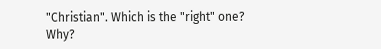"Christian". Which is the "right" one? Why?